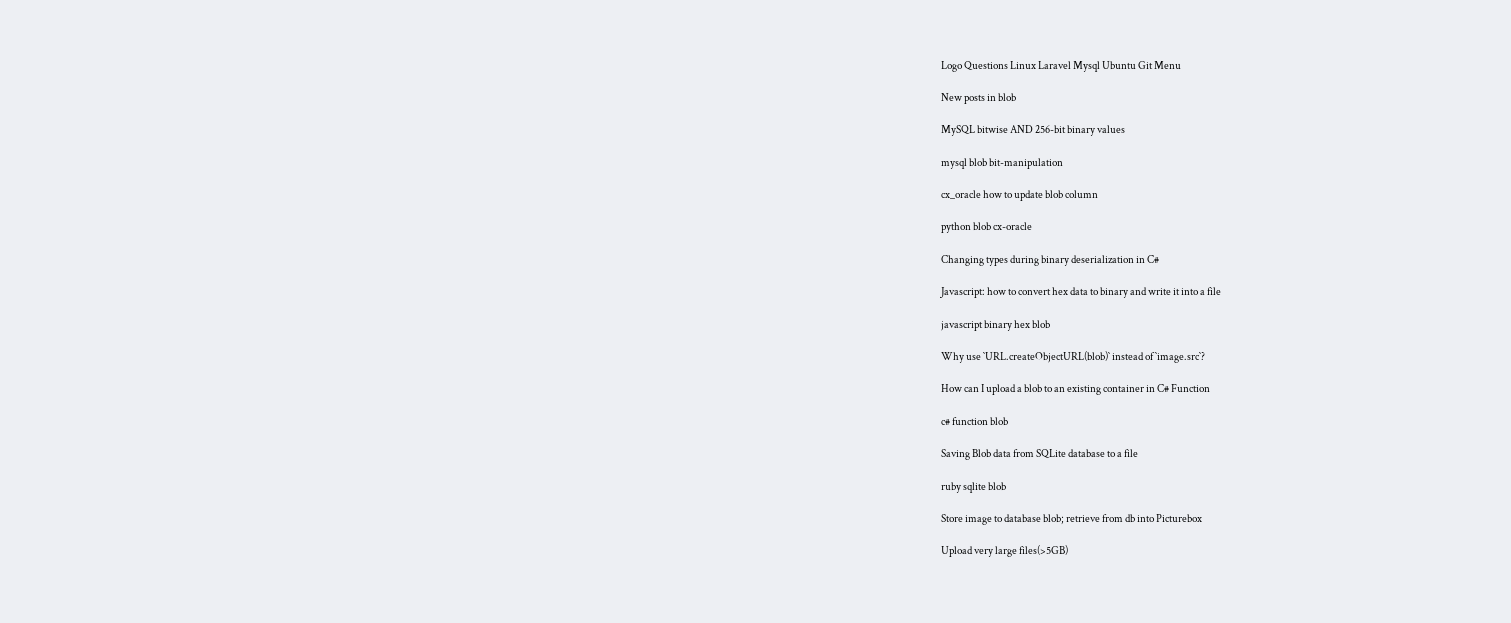Logo Questions Linux Laravel Mysql Ubuntu Git Menu

New posts in blob

MySQL bitwise AND 256-bit binary values

mysql blob bit-manipulation

cx_oracle how to update blob column

python blob cx-oracle

Changing types during binary deserialization in C#

Javascript: how to convert hex data to binary and write it into a file

javascript binary hex blob

Why use `URL.createObjectURL(blob)` instead of `image.src`?

How can I upload a blob to an existing container in C# Function

c# function blob

Saving Blob data from SQLite database to a file

ruby sqlite blob

Store image to database blob; retrieve from db into Picturebox

Upload very large files(>5GB)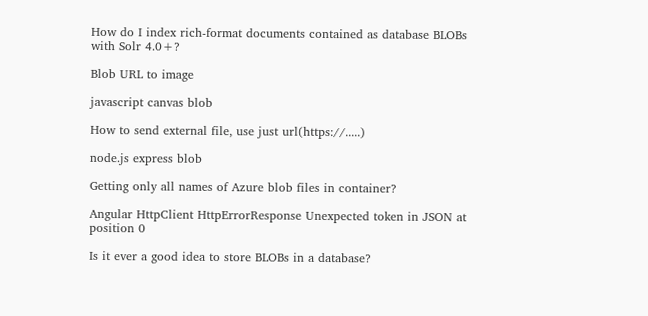How do I index rich-format documents contained as database BLOBs with Solr 4.0+?

Blob URL to image

javascript canvas blob

How to send external file, use just url(https://.....)

node.js express blob

Getting only all names of Azure blob files in container?

Angular HttpClient HttpErrorResponse Unexpected token in JSON at position 0

Is it ever a good idea to store BLOBs in a database?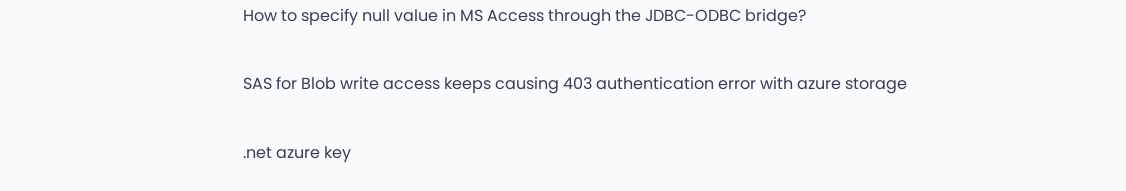How to specify null value in MS Access through the JDBC-ODBC bridge?

SAS for Blob write access keeps causing 403 authentication error with azure storage

.net azure key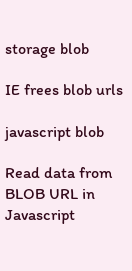storage blob

IE frees blob urls

javascript blob

Read data from BLOB URL in Javascript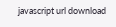javascript url download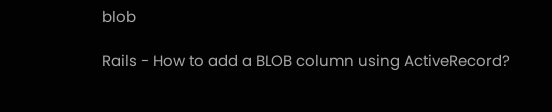blob

Rails - How to add a BLOB column using ActiveRecord?